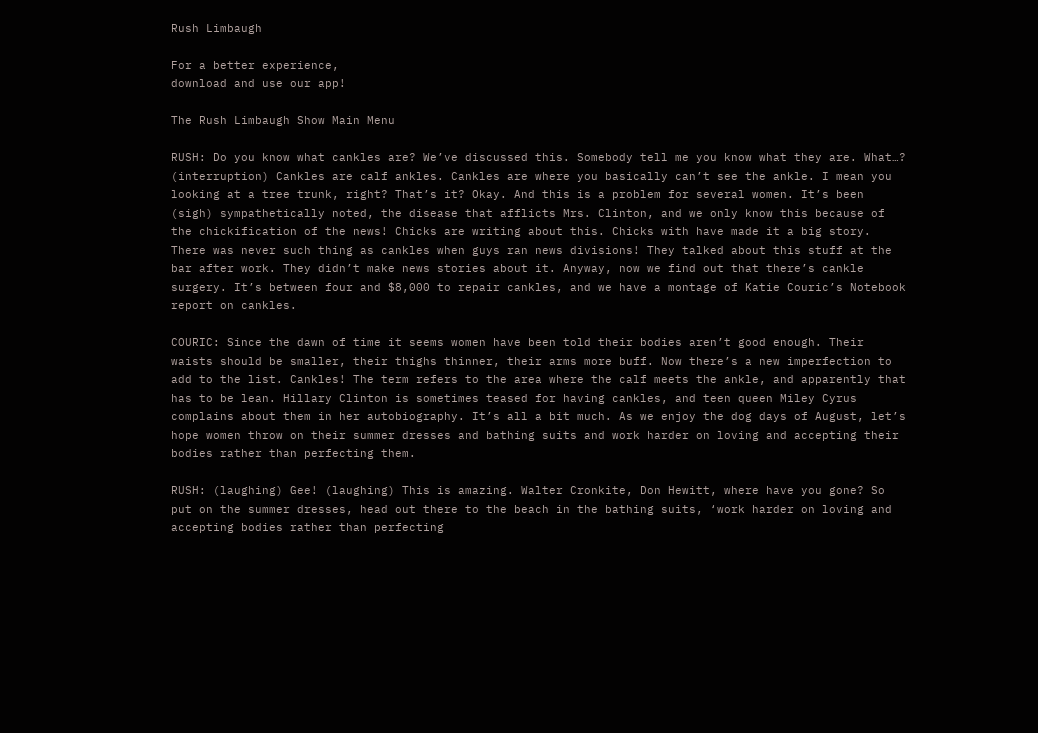Rush Limbaugh

For a better experience,
download and use our app!

The Rush Limbaugh Show Main Menu

RUSH: Do you know what cankles are? We’ve discussed this. Somebody tell me you know what they are. What…? (interruption) Cankles are calf ankles. Cankles are where you basically can’t see the ankle. I mean you looking at a tree trunk, right? That’s it? Okay. And this is a problem for several women. It’s been (sigh) sympathetically noted, the disease that afflicts Mrs. Clinton, and we only know this because of the chickification of the news! Chicks are writing about this. Chicks with have made it a big story. There was never such thing as cankles when guys ran news divisions! They talked about this stuff at the bar after work. They didn’t make news stories about it. Anyway, now we find out that there’s cankle surgery. It’s between four and $8,000 to repair cankles, and we have a montage of Katie Couric’s Notebook report on cankles.

COURIC: Since the dawn of time it seems women have been told their bodies aren’t good enough. Their waists should be smaller, their thighs thinner, their arms more buff. Now there’s a new imperfection to add to the list. Cankles! The term refers to the area where the calf meets the ankle, and apparently that has to be lean. Hillary Clinton is sometimes teased for having cankles, and teen queen Miley Cyrus complains about them in her autobiography. It’s all a bit much. As we enjoy the dog days of August, let’s hope women throw on their summer dresses and bathing suits and work harder on loving and accepting their bodies rather than perfecting them.

RUSH: (laughing) Gee! (laughing) This is amazing. Walter Cronkite, Don Hewitt, where have you gone? So put on the summer dresses, head out there to the beach in the bathing suits, ‘work harder on loving and accepting bodies rather than perfecting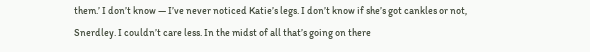them.’ I don’t know — I’ve never noticed Katie’s legs. I don’t know if she’s got cankles or not, Snerdley. I couldn’t care less. In the midst of all that’s going on there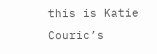this is Katie Couric’s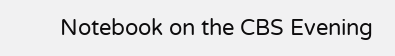Notebook on the CBS Evening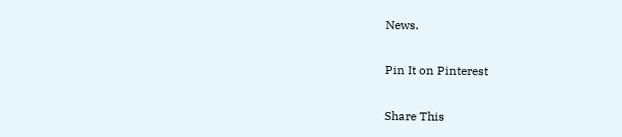News.

Pin It on Pinterest

Share This